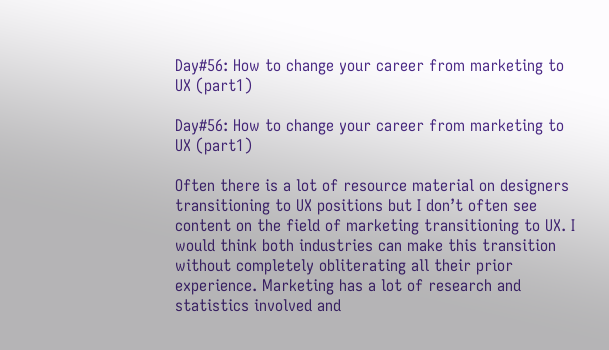Day#56: How to change your career from marketing to UX (part1)

Day#56: How to change your career from marketing to UX (part1)

Often there is a lot of resource material on designers transitioning to UX positions but I don’t often see content on the field of marketing transitioning to UX. I would think both industries can make this transition without completely obliterating all their prior experience. Marketing has a lot of research and statistics involved and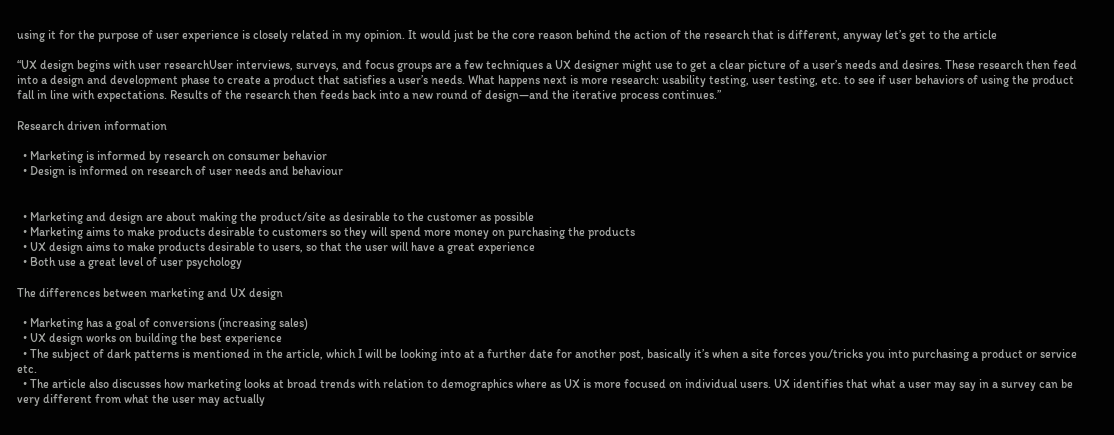using it for the purpose of user experience is closely related in my opinion. It would just be the core reason behind the action of the research that is different, anyway let’s get to the article

“UX design begins with user researchUser interviews, surveys, and focus groups are a few techniques a UX designer might use to get a clear picture of a user’s needs and desires. These research then feed into a design and development phase to create a product that satisfies a user’s needs. What happens next is more research: usability testing, user testing, etc. to see if user behaviors of using the product fall in line with expectations. Results of the research then feeds back into a new round of design—and the iterative process continues.”

Research driven information

  • Marketing is informed by research on consumer behavior
  • Design is informed on research of user needs and behaviour


  • Marketing and design are about making the product/site as desirable to the customer as possible
  • Marketing aims to make products desirable to customers so they will spend more money on purchasing the products
  • UX design aims to make products desirable to users, so that the user will have a great experience
  • Both use a great level of user psychology

The differences between marketing and UX design

  • Marketing has a goal of conversions (increasing sales)
  • UX design works on building the best experience
  • The subject of dark patterns is mentioned in the article, which I will be looking into at a further date for another post, basically it’s when a site forces you/tricks you into purchasing a product or service etc.
  • The article also discusses how marketing looks at broad trends with relation to demographics where as UX is more focused on individual users. UX identifies that what a user may say in a survey can be very different from what the user may actually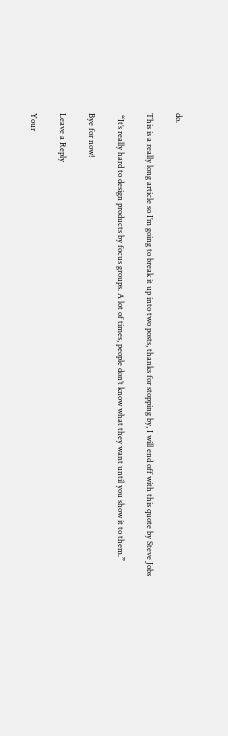do.

This is a really long article so I’m going to break it up into two posts, thanks for stopping by, I will end off with this quote by Steve Jobs

 “It’s really hard to design products by focus groups. A lot of times, people don’t know what they want until you show it to them.”

Bye for now!

Leave a Reply

Your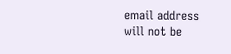email address will not be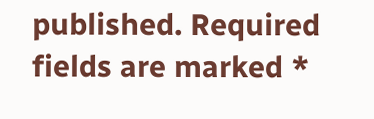published. Required fields are marked *